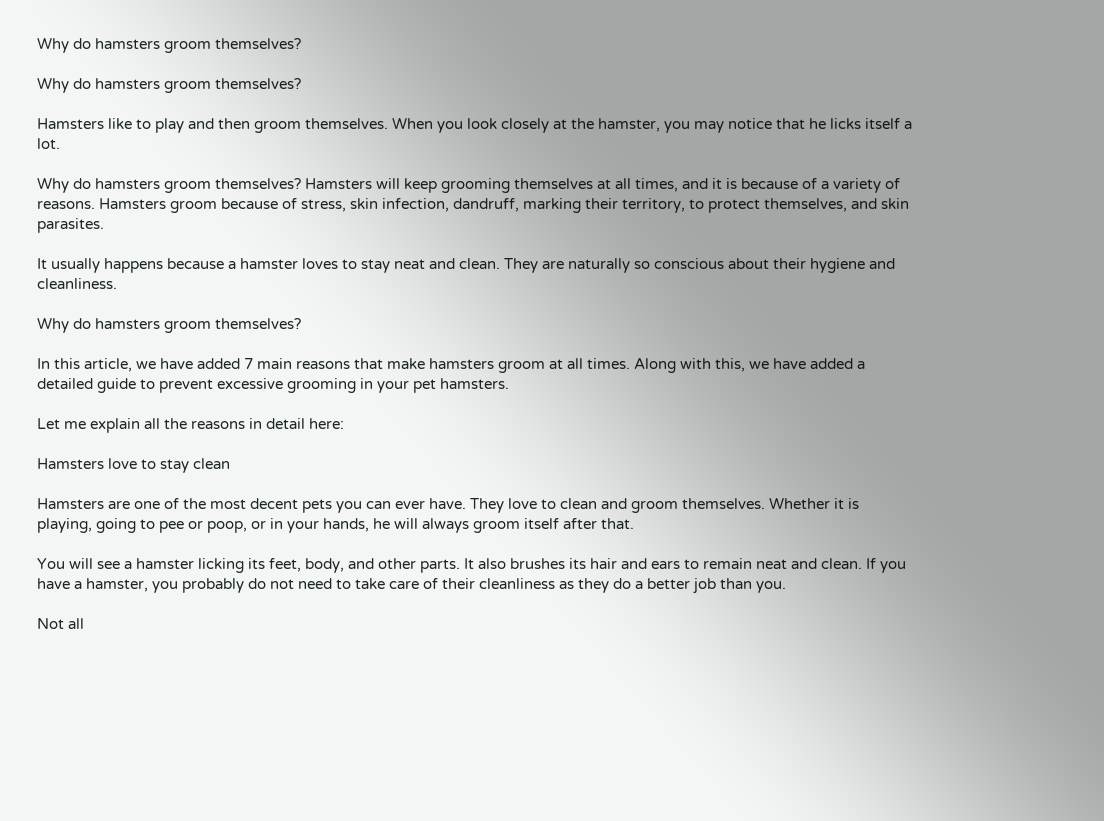Why do hamsters groom themselves?

Why do hamsters groom themselves?

Hamsters like to play and then groom themselves. When you look closely at the hamster, you may notice that he licks itself a lot.

Why do hamsters groom themselves? Hamsters will keep grooming themselves at all times, and it is because of a variety of reasons. Hamsters groom because of stress, skin infection, dandruff, marking their territory, to protect themselves, and skin parasites.

It usually happens because a hamster loves to stay neat and clean. They are naturally so conscious about their hygiene and cleanliness.

Why do hamsters groom themselves?

In this article, we have added 7 main reasons that make hamsters groom at all times. Along with this, we have added a detailed guide to prevent excessive grooming in your pet hamsters.

Let me explain all the reasons in detail here:

Hamsters love to stay clean

Hamsters are one of the most decent pets you can ever have. They love to clean and groom themselves. Whether it is playing, going to pee or poop, or in your hands, he will always groom itself after that.

You will see a hamster licking its feet, body, and other parts. It also brushes its hair and ears to remain neat and clean. If you have a hamster, you probably do not need to take care of their cleanliness as they do a better job than you.

Not all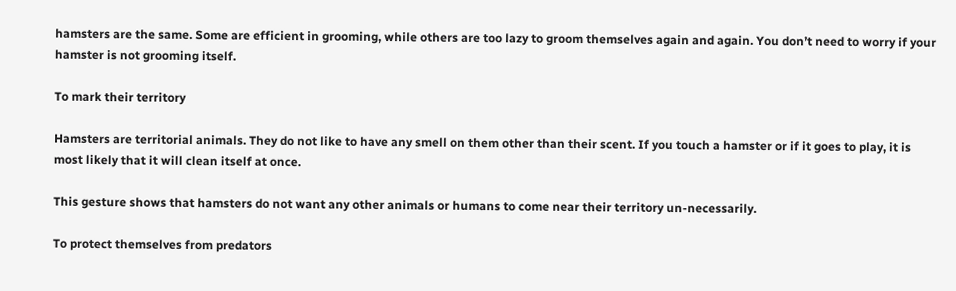hamsters are the same. Some are efficient in grooming, while others are too lazy to groom themselves again and again. You don’t need to worry if your hamster is not grooming itself.

To mark their territory

Hamsters are territorial animals. They do not like to have any smell on them other than their scent. If you touch a hamster or if it goes to play, it is most likely that it will clean itself at once.

This gesture shows that hamsters do not want any other animals or humans to come near their territory un-necessarily.

To protect themselves from predators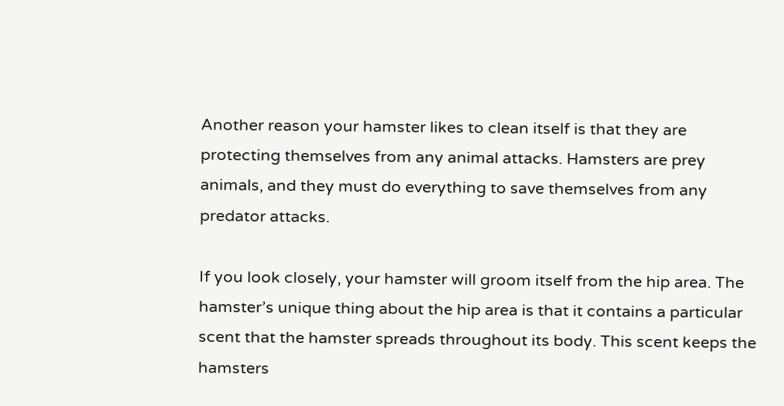Another reason your hamster likes to clean itself is that they are protecting themselves from any animal attacks. Hamsters are prey animals, and they must do everything to save themselves from any predator attacks.

If you look closely, your hamster will groom itself from the hip area. The hamster’s unique thing about the hip area is that it contains a particular scent that the hamster spreads throughout its body. This scent keeps the hamsters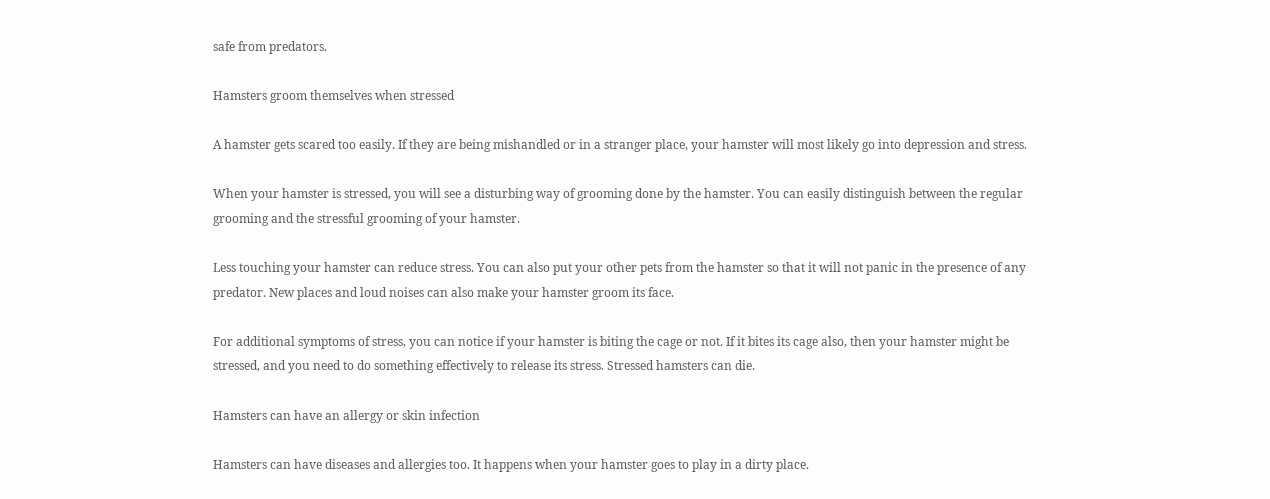safe from predators.

Hamsters groom themselves when stressed

A hamster gets scared too easily. If they are being mishandled or in a stranger place, your hamster will most likely go into depression and stress.

When your hamster is stressed, you will see a disturbing way of grooming done by the hamster. You can easily distinguish between the regular grooming and the stressful grooming of your hamster.

Less touching your hamster can reduce stress. You can also put your other pets from the hamster so that it will not panic in the presence of any predator. New places and loud noises can also make your hamster groom its face.

For additional symptoms of stress, you can notice if your hamster is biting the cage or not. If it bites its cage also, then your hamster might be stressed, and you need to do something effectively to release its stress. Stressed hamsters can die.

Hamsters can have an allergy or skin infection

Hamsters can have diseases and allergies too. It happens when your hamster goes to play in a dirty place.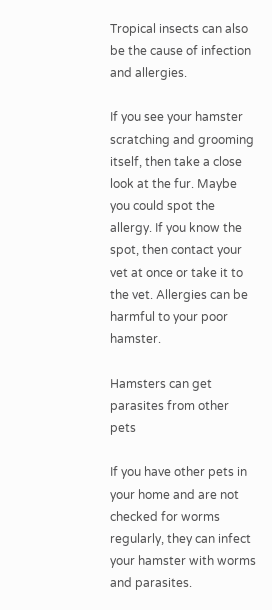Tropical insects can also be the cause of infection and allergies.

If you see your hamster scratching and grooming itself, then take a close look at the fur. Maybe you could spot the allergy. If you know the spot, then contact your vet at once or take it to the vet. Allergies can be harmful to your poor hamster.

Hamsters can get parasites from other pets

If you have other pets in your home and are not checked for worms regularly, they can infect your hamster with worms and parasites.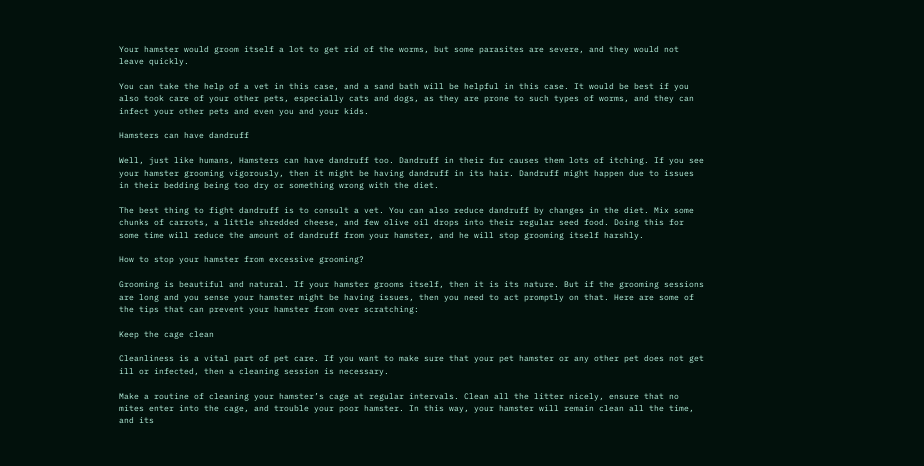Your hamster would groom itself a lot to get rid of the worms, but some parasites are severe, and they would not leave quickly.

You can take the help of a vet in this case, and a sand bath will be helpful in this case. It would be best if you also took care of your other pets, especially cats and dogs, as they are prone to such types of worms, and they can infect your other pets and even you and your kids.

Hamsters can have dandruff

Well, just like humans, Hamsters can have dandruff too. Dandruff in their fur causes them lots of itching. If you see your hamster grooming vigorously, then it might be having dandruff in its hair. Dandruff might happen due to issues in their bedding being too dry or something wrong with the diet.

The best thing to fight dandruff is to consult a vet. You can also reduce dandruff by changes in the diet. Mix some chunks of carrots, a little shredded cheese, and few olive oil drops into their regular seed food. Doing this for some time will reduce the amount of dandruff from your hamster, and he will stop grooming itself harshly.

How to stop your hamster from excessive grooming?

Grooming is beautiful and natural. If your hamster grooms itself, then it is its nature. But if the grooming sessions are long and you sense your hamster might be having issues, then you need to act promptly on that. Here are some of the tips that can prevent your hamster from over scratching:

Keep the cage clean

Cleanliness is a vital part of pet care. If you want to make sure that your pet hamster or any other pet does not get ill or infected, then a cleaning session is necessary.

Make a routine of cleaning your hamster’s cage at regular intervals. Clean all the litter nicely, ensure that no mites enter into the cage, and trouble your poor hamster. In this way, your hamster will remain clean all the time, and its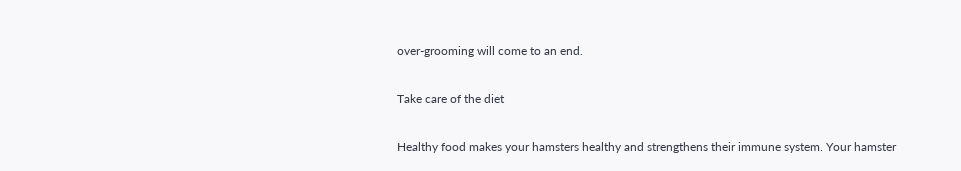over-grooming will come to an end.

Take care of the diet

Healthy food makes your hamsters healthy and strengthens their immune system. Your hamster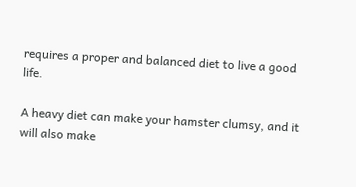requires a proper and balanced diet to live a good life.

A heavy diet can make your hamster clumsy, and it will also make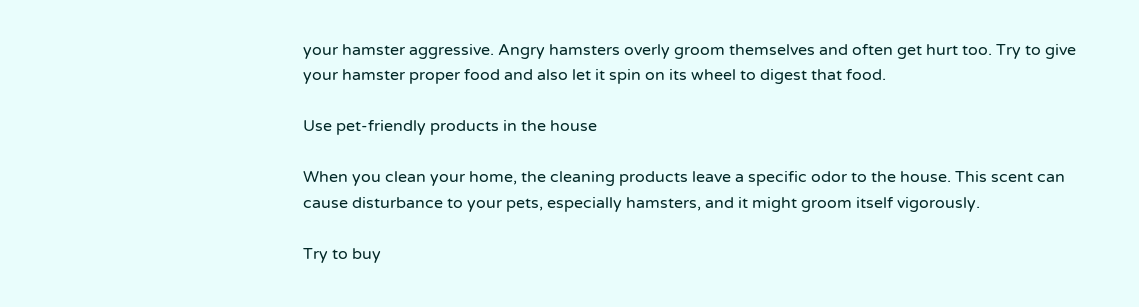your hamster aggressive. Angry hamsters overly groom themselves and often get hurt too. Try to give your hamster proper food and also let it spin on its wheel to digest that food.

Use pet-friendly products in the house

When you clean your home, the cleaning products leave a specific odor to the house. This scent can cause disturbance to your pets, especially hamsters, and it might groom itself vigorously.

Try to buy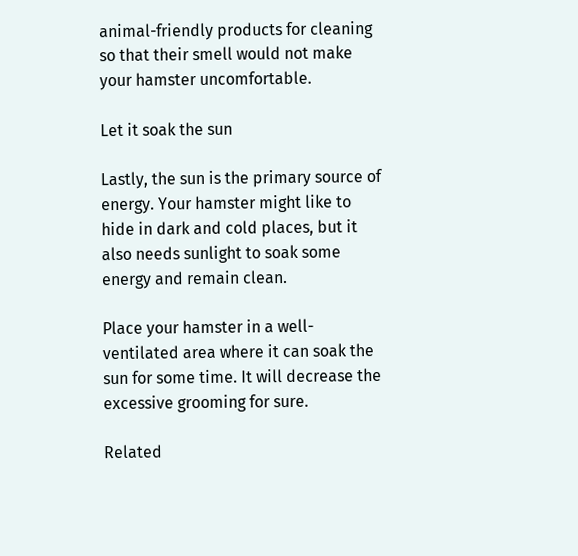animal-friendly products for cleaning so that their smell would not make your hamster uncomfortable.

Let it soak the sun

Lastly, the sun is the primary source of energy. Your hamster might like to hide in dark and cold places, but it also needs sunlight to soak some energy and remain clean.

Place your hamster in a well-ventilated area where it can soak the sun for some time. It will decrease the excessive grooming for sure.

Related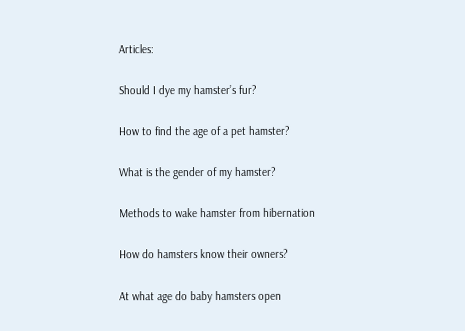Articles:

Should I dye my hamster’s fur?

How to find the age of a pet hamster?

What is the gender of my hamster?

Methods to wake hamster from hibernation

How do hamsters know their owners?

At what age do baby hamsters open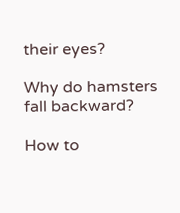their eyes?

Why do hamsters fall backward?

How to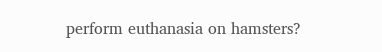perform euthanasia on hamsters?